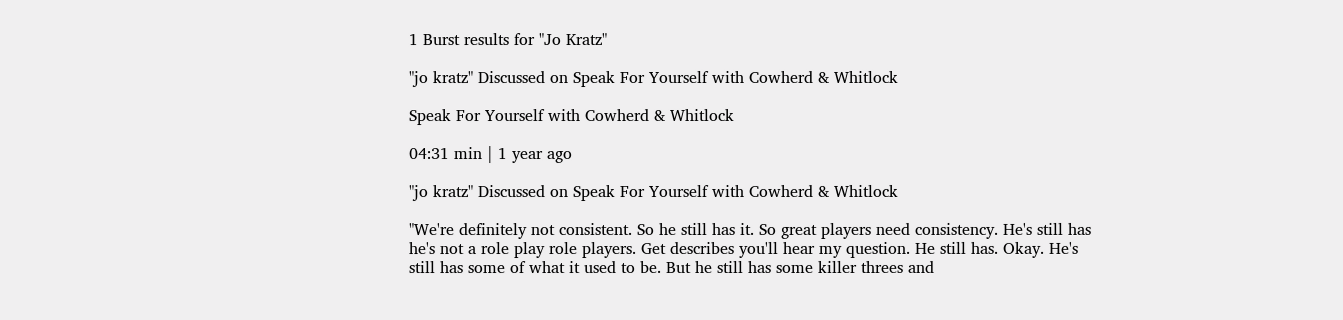1 Burst results for "Jo Kratz"

"jo kratz" Discussed on Speak For Yourself with Cowherd & Whitlock

Speak For Yourself with Cowherd & Whitlock

04:31 min | 1 year ago

"jo kratz" Discussed on Speak For Yourself with Cowherd & Whitlock

"We're definitely not consistent. So he still has it. So great players need consistency. He's still has he's not a role play role players. Get describes you'll hear my question. He still has. Okay. He's still has some of what it used to be. But he still has some killer threes and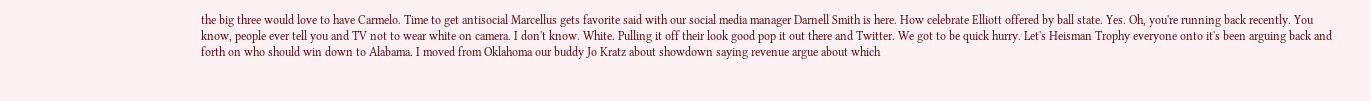the big three would love to have Carmelo. Time to get antisocial Marcellus gets favorite said with our social media manager Darnell Smith is here. How celebrate Elliott offered by ball state. Yes. Oh, you're running back recently. You know, people ever tell you and TV not to wear white on camera. I don't know. White. Pulling it off their look good pop it out there and Twitter. We got to be quick hurry. Let's Heisman Trophy everyone onto it's been arguing back and forth on who should win down to Alabama. I moved from Oklahoma our buddy Jo Kratz about showdown saying revenue argue about which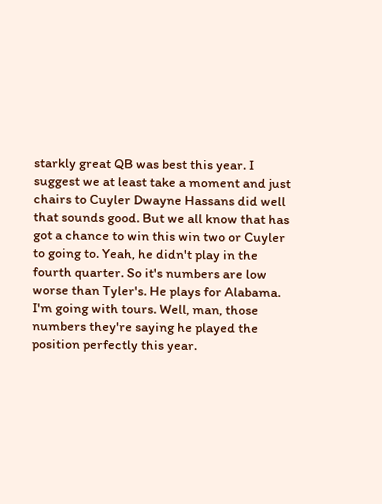starkly great QB was best this year. I suggest we at least take a moment and just chairs to Cuyler Dwayne Hassans did well that sounds good. But we all know that has got a chance to win this win two or Cuyler to going to. Yeah, he didn't play in the fourth quarter. So it's numbers are low worse than Tyler's. He plays for Alabama. I'm going with tours. Well, man, those numbers they're saying he played the position perfectly this year.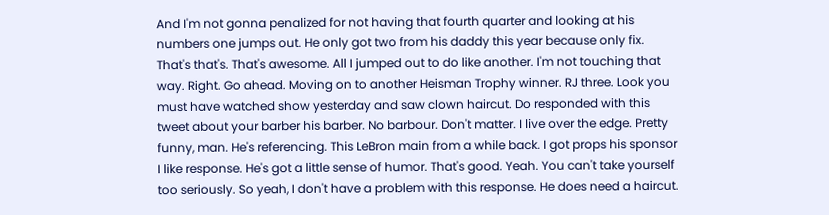And I'm not gonna penalized for not having that fourth quarter and looking at his numbers one jumps out. He only got two from his daddy this year because only fix. That's that's. That's awesome. All I jumped out to do like another. I'm not touching that way. Right. Go ahead. Moving on to another Heisman Trophy winner. RJ three. Look you must have watched show yesterday and saw clown haircut. Do responded with this tweet about your barber his barber. No barbour. Don't matter. I live over the edge. Pretty funny, man. He's referencing. This LeBron main from a while back. I got props his sponsor I like response. He's got a little sense of humor. That's good. Yeah. You can't take yourself too seriously. So yeah, I don't have a problem with this response. He does need a haircut.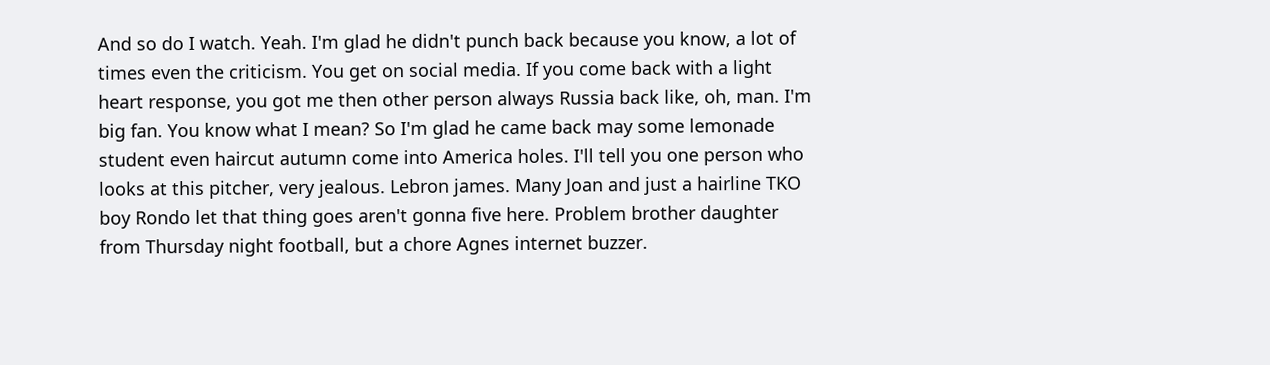And so do I watch. Yeah. I'm glad he didn't punch back because you know, a lot of times even the criticism. You get on social media. If you come back with a light heart response, you got me then other person always Russia back like, oh, man. I'm big fan. You know what I mean? So I'm glad he came back may some lemonade student even haircut autumn come into America holes. I'll tell you one person who looks at this pitcher, very jealous. Lebron james. Many Joan and just a hairline TKO boy Rondo let that thing goes aren't gonna five here. Problem brother daughter from Thursday night football, but a chore Agnes internet buzzer.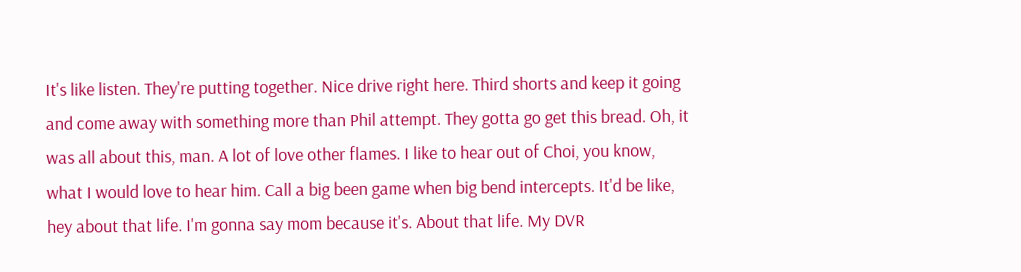It's like listen. They're putting together. Nice drive right here. Third shorts and keep it going and come away with something more than Phil attempt. They gotta go get this bread. Oh, it was all about this, man. A lot of love other flames. I like to hear out of Choi, you know, what I would love to hear him. Call a big been game when big bend intercepts. It'd be like, hey about that life. I'm gonna say mom because it's. About that life. My DVR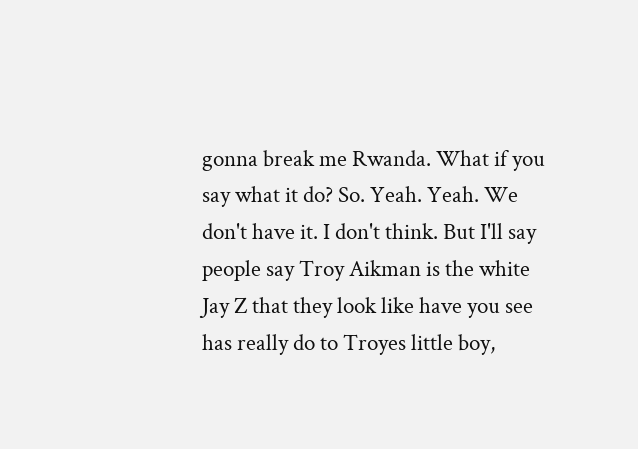gonna break me Rwanda. What if you say what it do? So. Yeah. Yeah. We don't have it. I don't think. But I'll say people say Troy Aikman is the white Jay Z that they look like have you see has really do to Troyes little boy,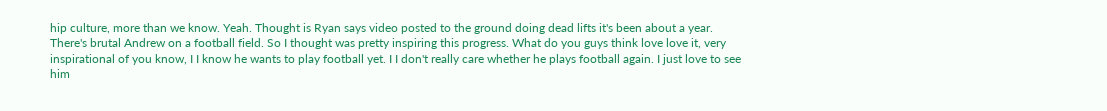hip culture, more than we know. Yeah. Thought is Ryan says video posted to the ground doing dead lifts it's been about a year. There's brutal Andrew on a football field. So I thought was pretty inspiring this progress. What do you guys think love love it, very inspirational of you know, I I know he wants to play football yet. I I don't really care whether he plays football again. I just love to see him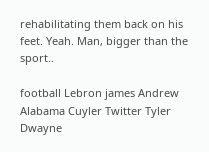rehabilitating them back on his feet. Yeah. Man, bigger than the sport..

football Lebron james Andrew Alabama Cuyler Twitter Tyler Dwayne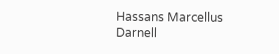Hassans Marcellus Darnell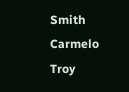Smith Carmelo Troy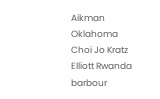Aikman Oklahoma Choi Jo Kratz Elliott Rwanda barbour